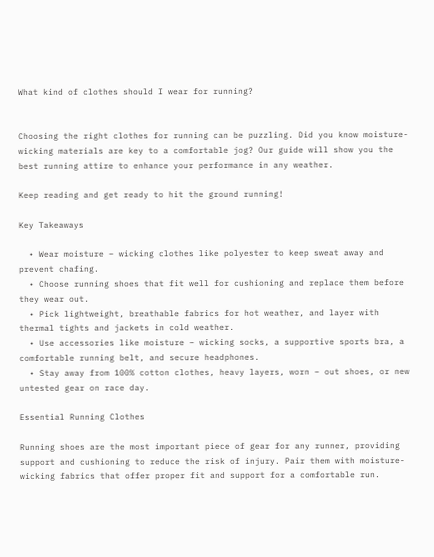What kind of clothes should I wear for running?


Choosing the right clothes for running can be puzzling. Did you know moisture-wicking materials are key to a comfortable jog? Our guide will show you the best running attire to enhance your performance in any weather.

Keep reading and get ready to hit the ground running!

Key Takeaways

  • Wear moisture – wicking clothes like polyester to keep sweat away and prevent chafing.
  • Choose running shoes that fit well for cushioning and replace them before they wear out.
  • Pick lightweight, breathable fabrics for hot weather, and layer with thermal tights and jackets in cold weather.
  • Use accessories like moisture – wicking socks, a supportive sports bra, a comfortable running belt, and secure headphones.
  • Stay away from 100% cotton clothes, heavy layers, worn – out shoes, or new untested gear on race day.

Essential Running Clothes

Running shoes are the most important piece of gear for any runner, providing support and cushioning to reduce the risk of injury. Pair them with moisture-wicking fabrics that offer proper fit and support for a comfortable run.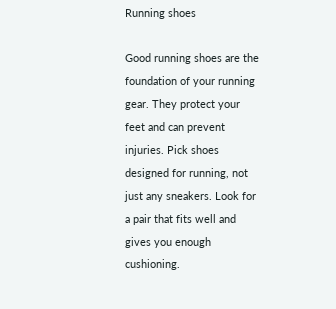Running shoes

Good running shoes are the foundation of your running gear. They protect your feet and can prevent injuries. Pick shoes designed for running, not just any sneakers. Look for a pair that fits well and gives you enough cushioning.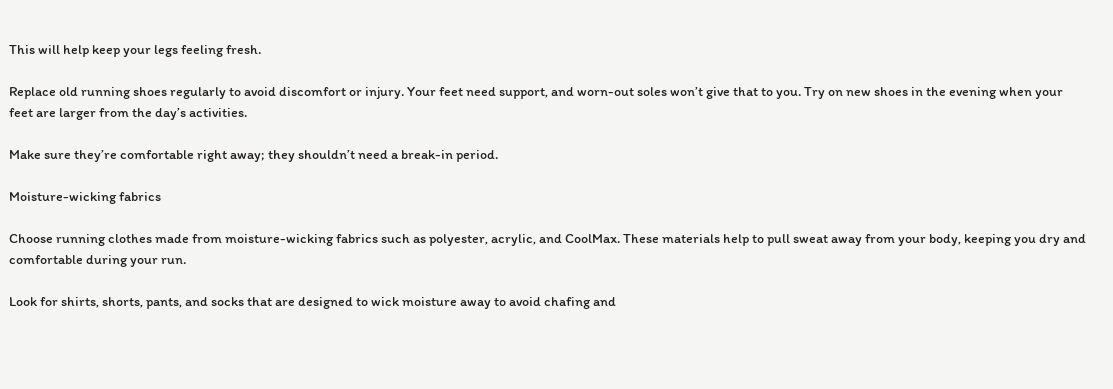This will help keep your legs feeling fresh.

Replace old running shoes regularly to avoid discomfort or injury. Your feet need support, and worn-out soles won’t give that to you. Try on new shoes in the evening when your feet are larger from the day’s activities.

Make sure they’re comfortable right away; they shouldn’t need a break-in period.

Moisture-wicking fabrics

Choose running clothes made from moisture-wicking fabrics such as polyester, acrylic, and CoolMax. These materials help to pull sweat away from your body, keeping you dry and comfortable during your run.

Look for shirts, shorts, pants, and socks that are designed to wick moisture away to avoid chafing and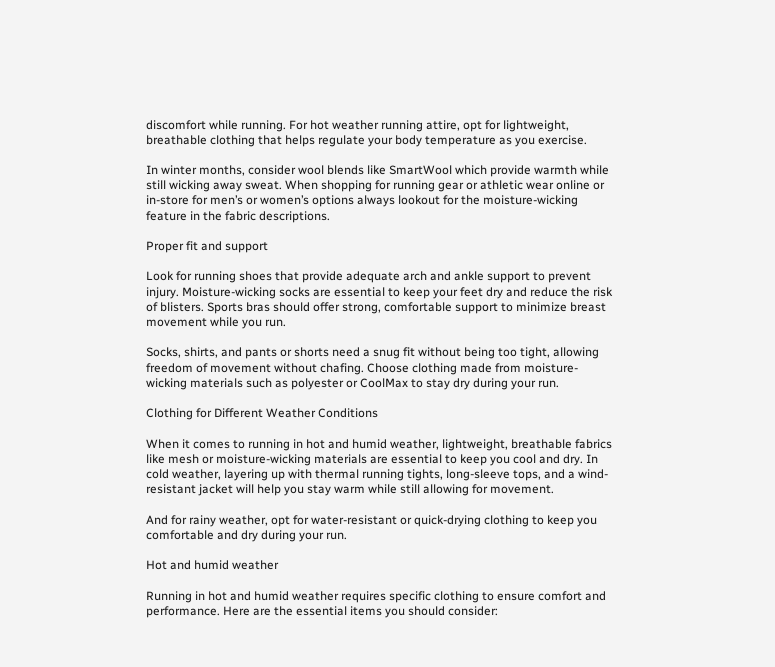discomfort while running. For hot weather running attire, opt for lightweight, breathable clothing that helps regulate your body temperature as you exercise.

In winter months, consider wool blends like SmartWool which provide warmth while still wicking away sweat. When shopping for running gear or athletic wear online or in-store for men’s or women’s options always lookout for the moisture-wicking feature in the fabric descriptions.

Proper fit and support

Look for running shoes that provide adequate arch and ankle support to prevent injury. Moisture-wicking socks are essential to keep your feet dry and reduce the risk of blisters. Sports bras should offer strong, comfortable support to minimize breast movement while you run.

Socks, shirts, and pants or shorts need a snug fit without being too tight, allowing freedom of movement without chafing. Choose clothing made from moisture-wicking materials such as polyester or CoolMax to stay dry during your run.

Clothing for Different Weather Conditions

When it comes to running in hot and humid weather, lightweight, breathable fabrics like mesh or moisture-wicking materials are essential to keep you cool and dry. In cold weather, layering up with thermal running tights, long-sleeve tops, and a wind-resistant jacket will help you stay warm while still allowing for movement.

And for rainy weather, opt for water-resistant or quick-drying clothing to keep you comfortable and dry during your run.

Hot and humid weather

Running in hot and humid weather requires specific clothing to ensure comfort and performance. Here are the essential items you should consider: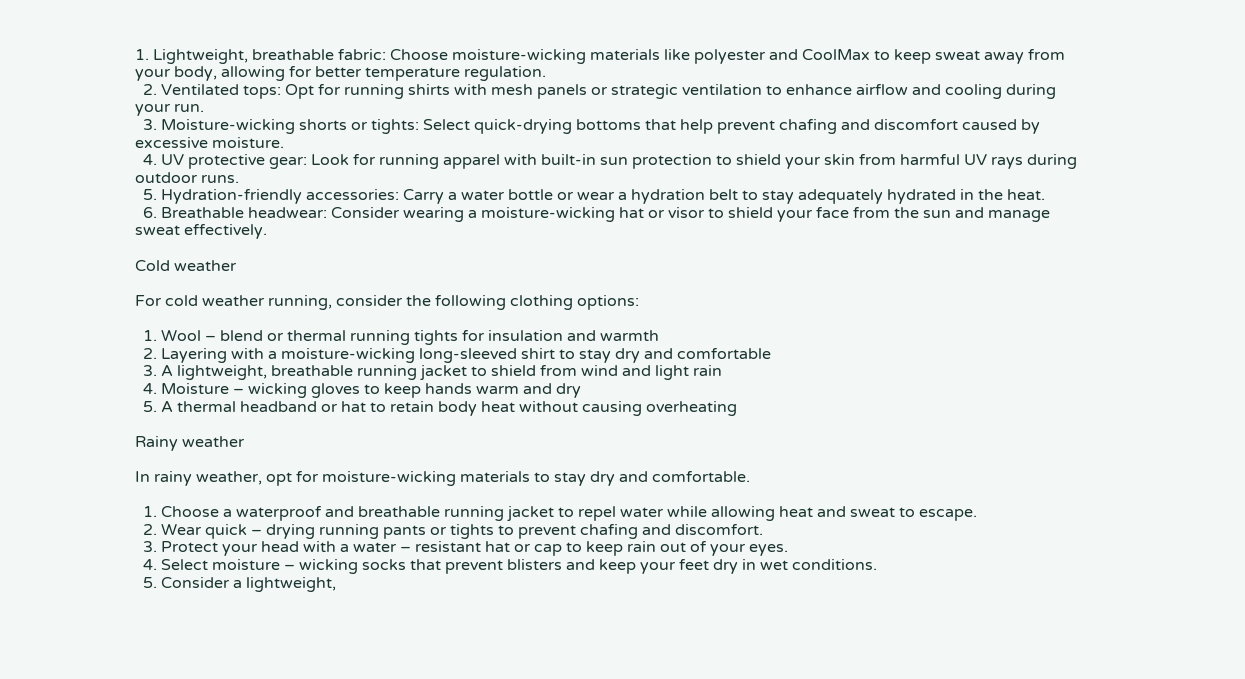1. Lightweight, breathable fabric: Choose moisture-wicking materials like polyester and CoolMax to keep sweat away from your body, allowing for better temperature regulation.
  2. Ventilated tops: Opt for running shirts with mesh panels or strategic ventilation to enhance airflow and cooling during your run.
  3. Moisture-wicking shorts or tights: Select quick-drying bottoms that help prevent chafing and discomfort caused by excessive moisture.
  4. UV protective gear: Look for running apparel with built-in sun protection to shield your skin from harmful UV rays during outdoor runs.
  5. Hydration-friendly accessories: Carry a water bottle or wear a hydration belt to stay adequately hydrated in the heat.
  6. Breathable headwear: Consider wearing a moisture-wicking hat or visor to shield your face from the sun and manage sweat effectively.

Cold weather

For cold weather running, consider the following clothing options:

  1. Wool – blend or thermal running tights for insulation and warmth
  2. Layering with a moisture-wicking long-sleeved shirt to stay dry and comfortable
  3. A lightweight, breathable running jacket to shield from wind and light rain
  4. Moisture – wicking gloves to keep hands warm and dry
  5. A thermal headband or hat to retain body heat without causing overheating

Rainy weather

In rainy weather, opt for moisture-wicking materials to stay dry and comfortable.

  1. Choose a waterproof and breathable running jacket to repel water while allowing heat and sweat to escape.
  2. Wear quick – drying running pants or tights to prevent chafing and discomfort.
  3. Protect your head with a water – resistant hat or cap to keep rain out of your eyes.
  4. Select moisture – wicking socks that prevent blisters and keep your feet dry in wet conditions.
  5. Consider a lightweight,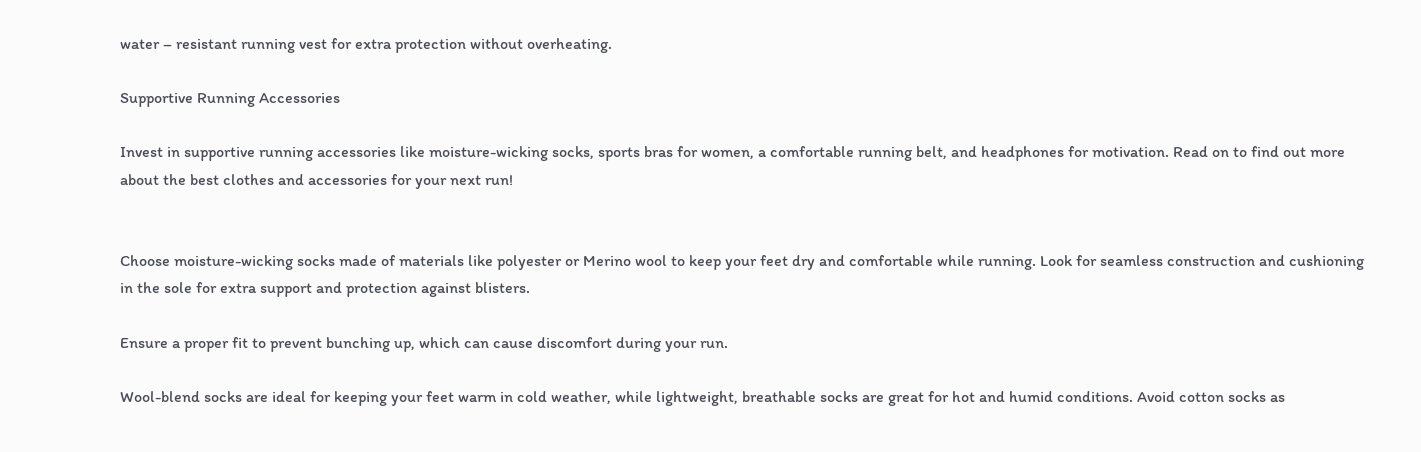water – resistant running vest for extra protection without overheating.

Supportive Running Accessories

Invest in supportive running accessories like moisture-wicking socks, sports bras for women, a comfortable running belt, and headphones for motivation. Read on to find out more about the best clothes and accessories for your next run!


Choose moisture-wicking socks made of materials like polyester or Merino wool to keep your feet dry and comfortable while running. Look for seamless construction and cushioning in the sole for extra support and protection against blisters.

Ensure a proper fit to prevent bunching up, which can cause discomfort during your run.

Wool-blend socks are ideal for keeping your feet warm in cold weather, while lightweight, breathable socks are great for hot and humid conditions. Avoid cotton socks as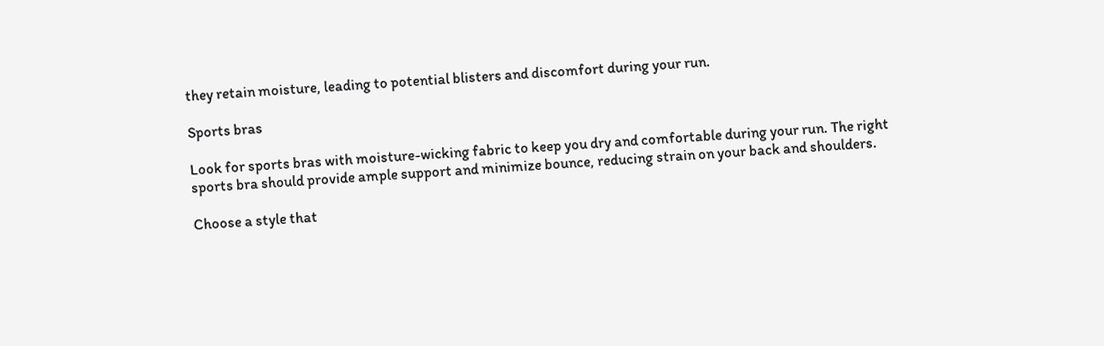they retain moisture, leading to potential blisters and discomfort during your run.

Sports bras

Look for sports bras with moisture-wicking fabric to keep you dry and comfortable during your run. The right sports bra should provide ample support and minimize bounce, reducing strain on your back and shoulders.

Choose a style that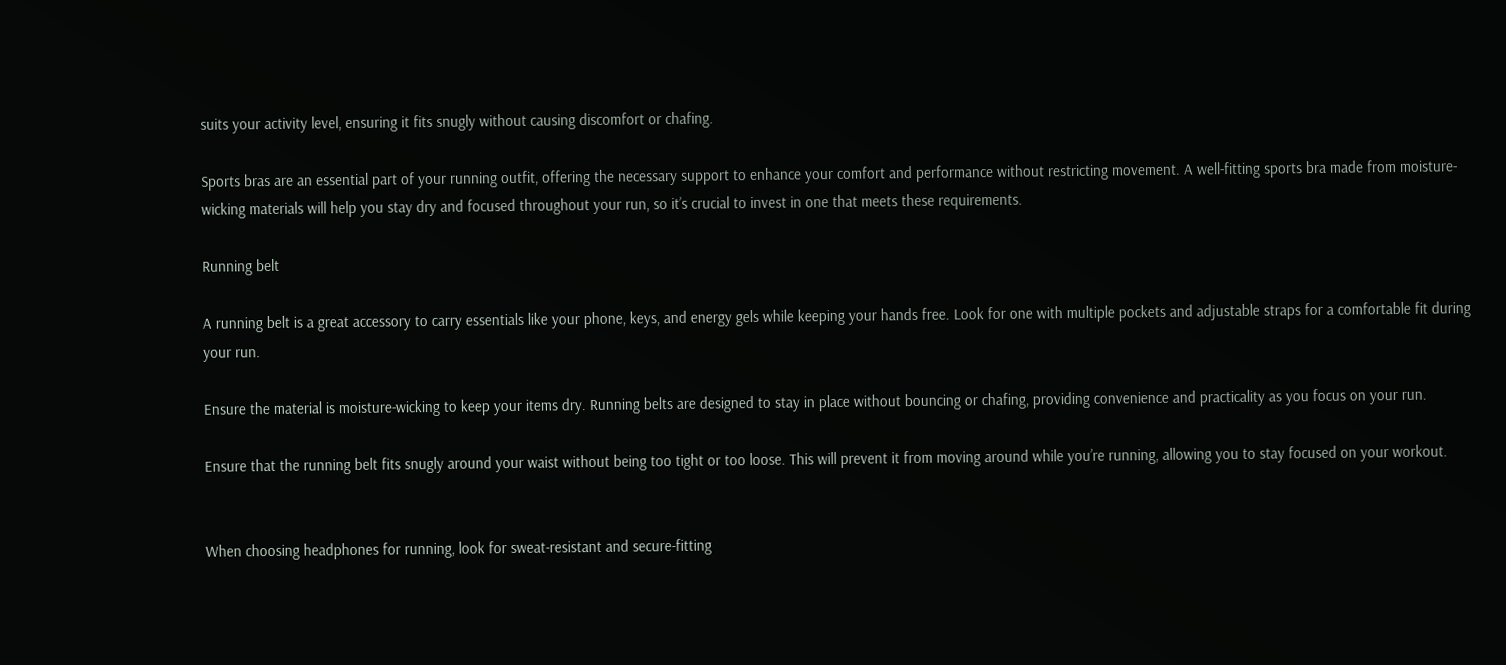suits your activity level, ensuring it fits snugly without causing discomfort or chafing.

Sports bras are an essential part of your running outfit, offering the necessary support to enhance your comfort and performance without restricting movement. A well-fitting sports bra made from moisture-wicking materials will help you stay dry and focused throughout your run, so it’s crucial to invest in one that meets these requirements.

Running belt

A running belt is a great accessory to carry essentials like your phone, keys, and energy gels while keeping your hands free. Look for one with multiple pockets and adjustable straps for a comfortable fit during your run.

Ensure the material is moisture-wicking to keep your items dry. Running belts are designed to stay in place without bouncing or chafing, providing convenience and practicality as you focus on your run.

Ensure that the running belt fits snugly around your waist without being too tight or too loose. This will prevent it from moving around while you’re running, allowing you to stay focused on your workout.


When choosing headphones for running, look for sweat-resistant and secure-fitting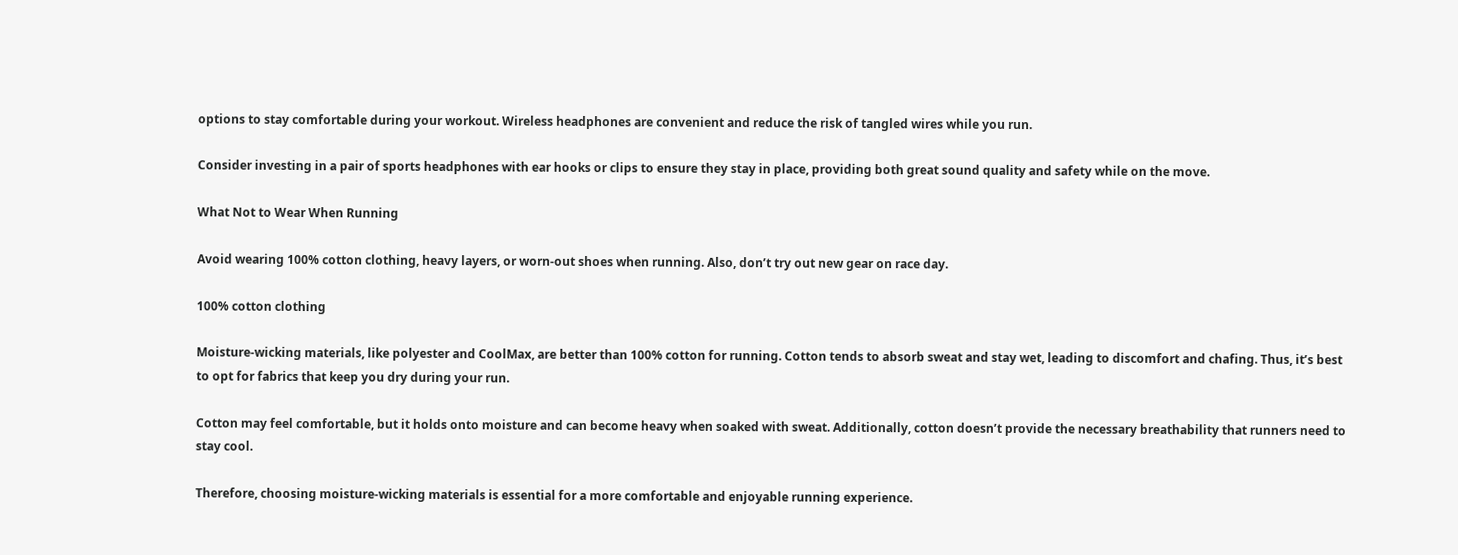options to stay comfortable during your workout. Wireless headphones are convenient and reduce the risk of tangled wires while you run.

Consider investing in a pair of sports headphones with ear hooks or clips to ensure they stay in place, providing both great sound quality and safety while on the move.

What Not to Wear When Running

Avoid wearing 100% cotton clothing, heavy layers, or worn-out shoes when running. Also, don’t try out new gear on race day.

100% cotton clothing

Moisture-wicking materials, like polyester and CoolMax, are better than 100% cotton for running. Cotton tends to absorb sweat and stay wet, leading to discomfort and chafing. Thus, it’s best to opt for fabrics that keep you dry during your run.

Cotton may feel comfortable, but it holds onto moisture and can become heavy when soaked with sweat. Additionally, cotton doesn’t provide the necessary breathability that runners need to stay cool.

Therefore, choosing moisture-wicking materials is essential for a more comfortable and enjoyable running experience.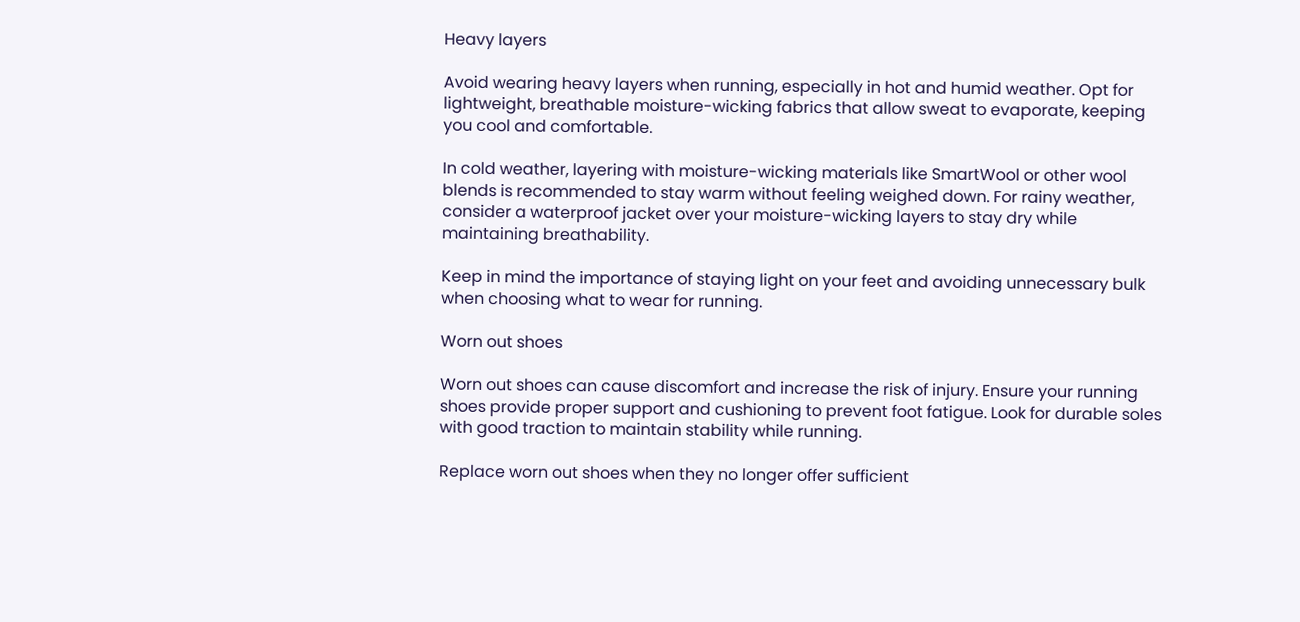Heavy layers

Avoid wearing heavy layers when running, especially in hot and humid weather. Opt for lightweight, breathable moisture-wicking fabrics that allow sweat to evaporate, keeping you cool and comfortable.

In cold weather, layering with moisture-wicking materials like SmartWool or other wool blends is recommended to stay warm without feeling weighed down. For rainy weather, consider a waterproof jacket over your moisture-wicking layers to stay dry while maintaining breathability.

Keep in mind the importance of staying light on your feet and avoiding unnecessary bulk when choosing what to wear for running.

Worn out shoes

Worn out shoes can cause discomfort and increase the risk of injury. Ensure your running shoes provide proper support and cushioning to prevent foot fatigue. Look for durable soles with good traction to maintain stability while running.

Replace worn out shoes when they no longer offer sufficient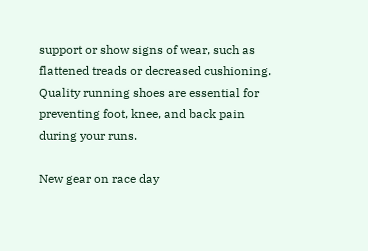support or show signs of wear, such as flattened treads or decreased cushioning. Quality running shoes are essential for preventing foot, knee, and back pain during your runs.

New gear on race day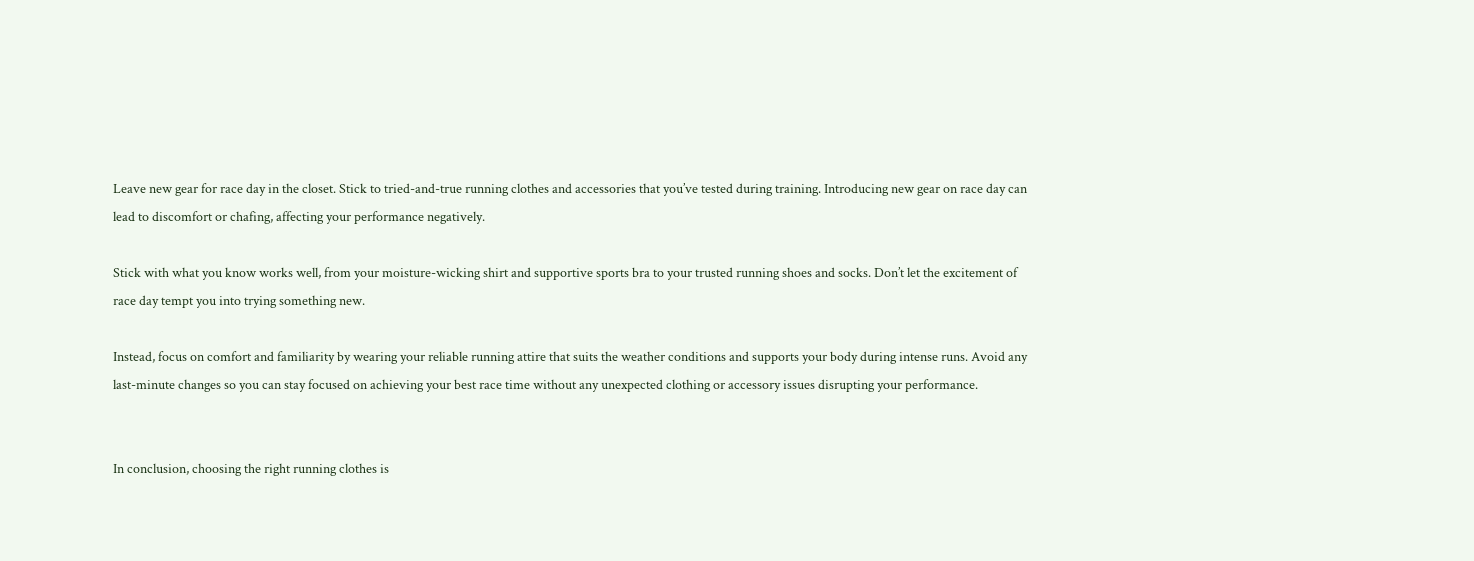Leave new gear for race day in the closet. Stick to tried-and-true running clothes and accessories that you’ve tested during training. Introducing new gear on race day can lead to discomfort or chafing, affecting your performance negatively.

Stick with what you know works well, from your moisture-wicking shirt and supportive sports bra to your trusted running shoes and socks. Don’t let the excitement of race day tempt you into trying something new.

Instead, focus on comfort and familiarity by wearing your reliable running attire that suits the weather conditions and supports your body during intense runs. Avoid any last-minute changes so you can stay focused on achieving your best race time without any unexpected clothing or accessory issues disrupting your performance.


In conclusion, choosing the right running clothes is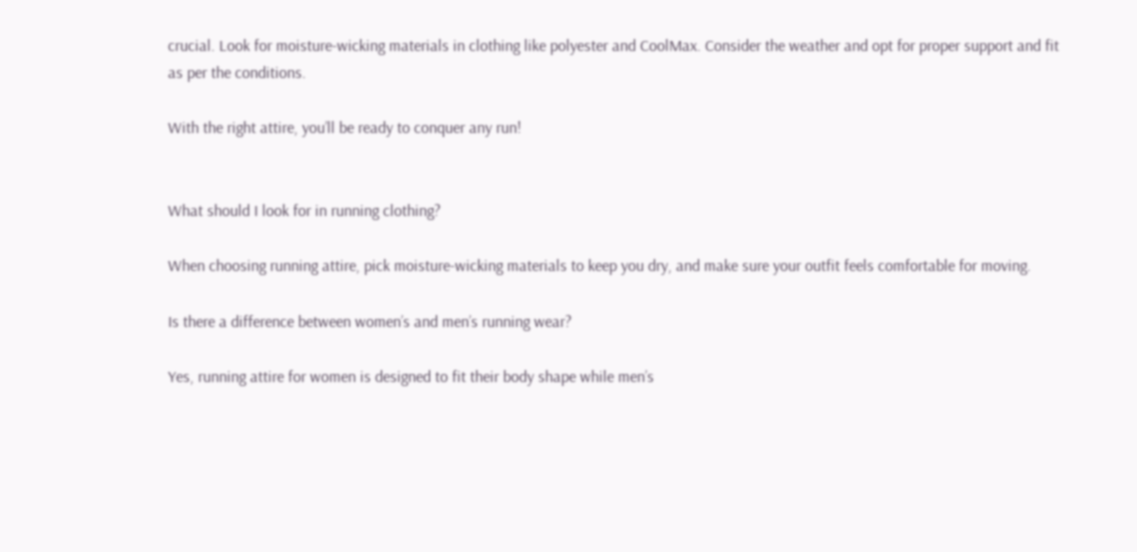crucial. Look for moisture-wicking materials in clothing like polyester and CoolMax. Consider the weather and opt for proper support and fit as per the conditions.

With the right attire, you’ll be ready to conquer any run!


What should I look for in running clothing?

When choosing running attire, pick moisture-wicking materials to keep you dry, and make sure your outfit feels comfortable for moving.

Is there a difference between women’s and men’s running wear?

Yes, running attire for women is designed to fit their body shape while men’s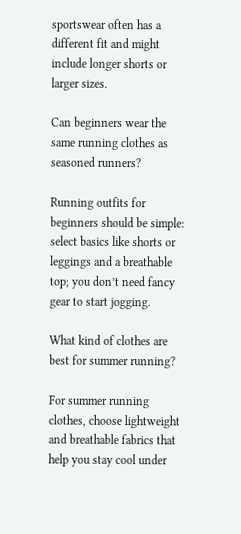sportswear often has a different fit and might include longer shorts or larger sizes.

Can beginners wear the same running clothes as seasoned runners?

Running outfits for beginners should be simple: select basics like shorts or leggings and a breathable top; you don’t need fancy gear to start jogging.

What kind of clothes are best for summer running?

For summer running clothes, choose lightweight and breathable fabrics that help you stay cool under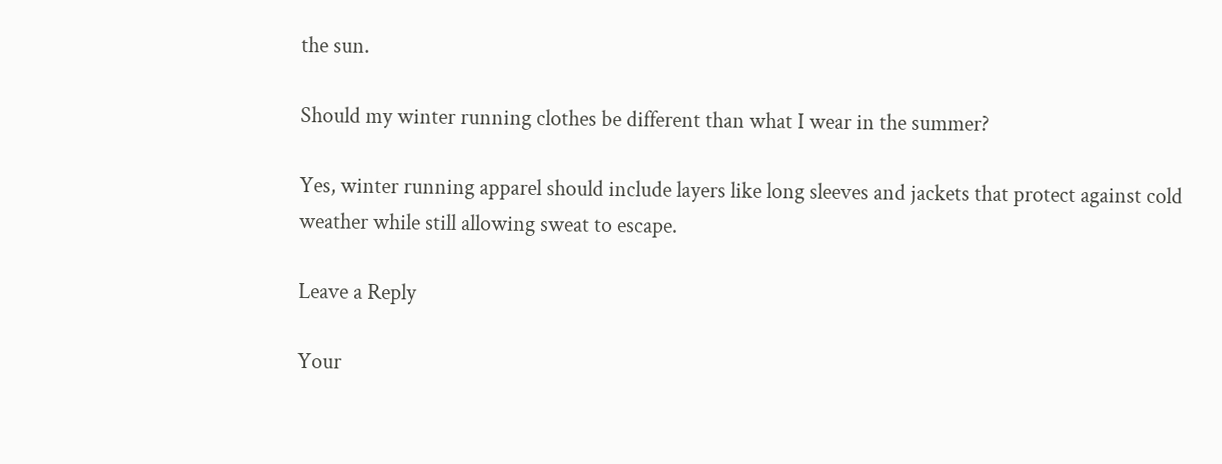the sun.

Should my winter running clothes be different than what I wear in the summer?

Yes, winter running apparel should include layers like long sleeves and jackets that protect against cold weather while still allowing sweat to escape.

Leave a Reply

Your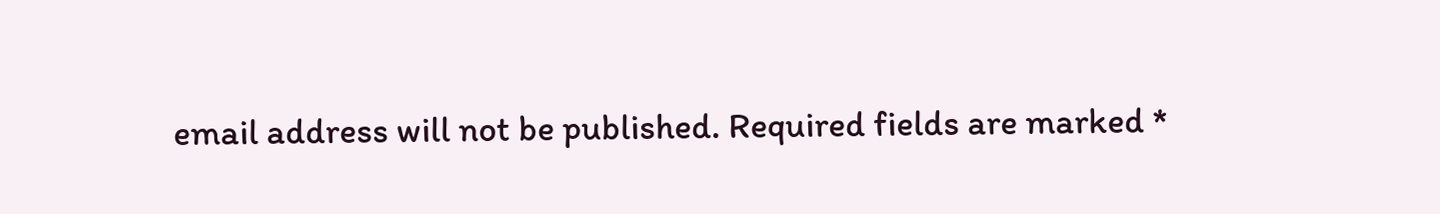email address will not be published. Required fields are marked *